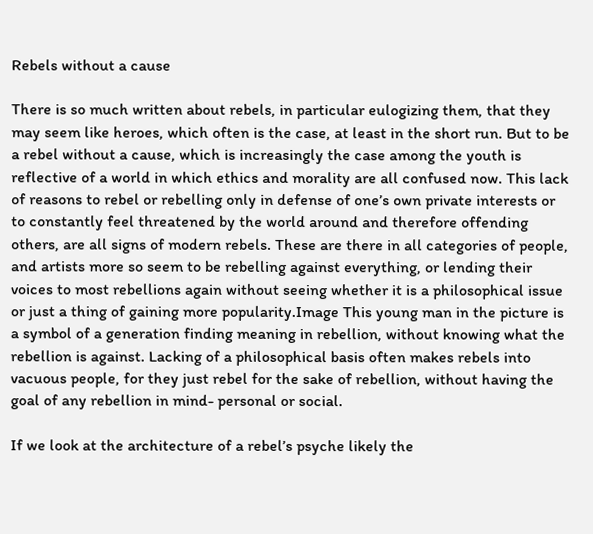Rebels without a cause

There is so much written about rebels, in particular eulogizing them, that they may seem like heroes, which often is the case, at least in the short run. But to be a rebel without a cause, which is increasingly the case among the youth is reflective of a world in which ethics and morality are all confused now. This lack of reasons to rebel or rebelling only in defense of one’s own private interests or to constantly feel threatened by the world around and therefore offending others, are all signs of modern rebels. These are there in all categories of people, and artists more so seem to be rebelling against everything, or lending their voices to most rebellions again without seeing whether it is a philosophical issue or just a thing of gaining more popularity.Image This young man in the picture is a symbol of a generation finding meaning in rebellion, without knowing what the rebellion is against. Lacking of a philosophical basis often makes rebels into vacuous people, for they just rebel for the sake of rebellion, without having the goal of any rebellion in mind- personal or social.

If we look at the architecture of a rebel’s psyche likely the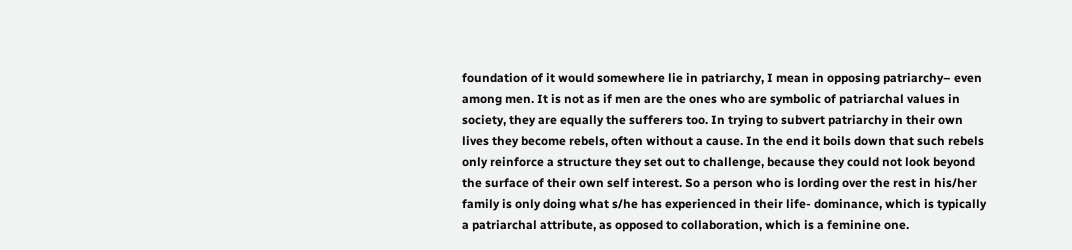foundation of it would somewhere lie in patriarchy, I mean in opposing patriarchy– even among men. It is not as if men are the ones who are symbolic of patriarchal values in society, they are equally the sufferers too. In trying to subvert patriarchy in their own lives they become rebels, often without a cause. In the end it boils down that such rebels only reinforce a structure they set out to challenge, because they could not look beyond the surface of their own self interest. So a person who is lording over the rest in his/her family is only doing what s/he has experienced in their life- dominance, which is typically a patriarchal attribute, as opposed to collaboration, which is a feminine one.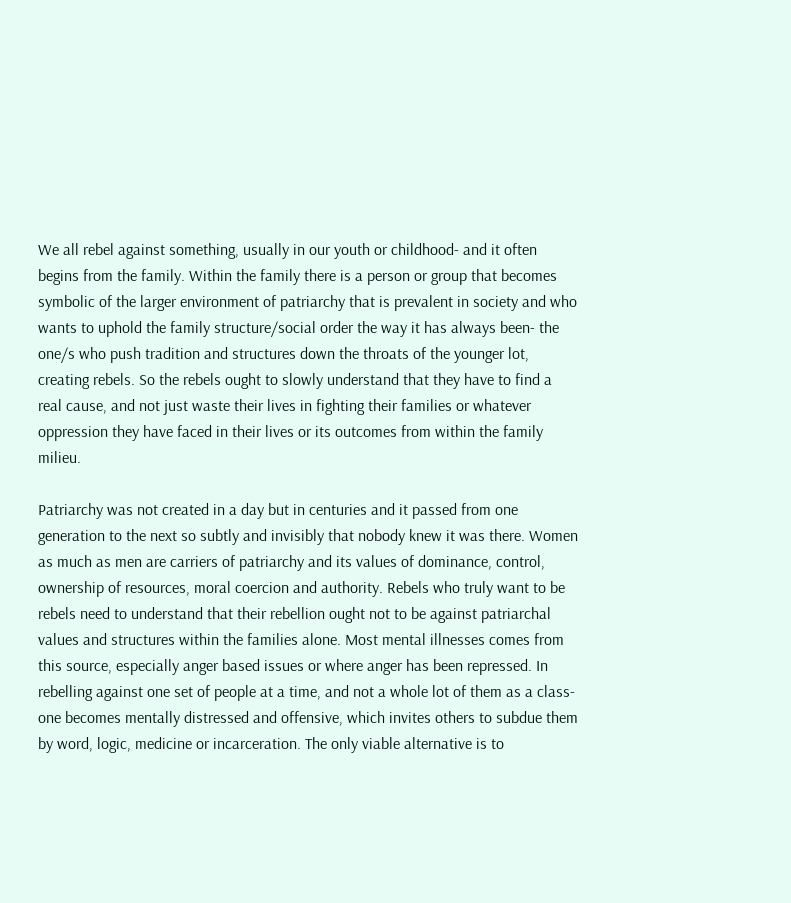We all rebel against something, usually in our youth or childhood- and it often begins from the family. Within the family there is a person or group that becomes symbolic of the larger environment of patriarchy that is prevalent in society and who wants to uphold the family structure/social order the way it has always been- the one/s who push tradition and structures down the throats of the younger lot, creating rebels. So the rebels ought to slowly understand that they have to find a real cause, and not just waste their lives in fighting their families or whatever oppression they have faced in their lives or its outcomes from within the family milieu.

Patriarchy was not created in a day but in centuries and it passed from one generation to the next so subtly and invisibly that nobody knew it was there. Women as much as men are carriers of patriarchy and its values of dominance, control, ownership of resources, moral coercion and authority. Rebels who truly want to be rebels need to understand that their rebellion ought not to be against patriarchal values and structures within the families alone. Most mental illnesses comes from this source, especially anger based issues or where anger has been repressed. In rebelling against one set of people at a time, and not a whole lot of them as a class- one becomes mentally distressed and offensive, which invites others to subdue them by word, logic, medicine or incarceration. The only viable alternative is to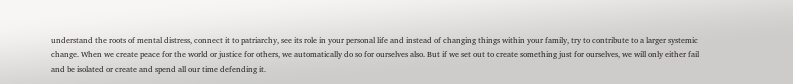understand the roots of mental distress, connect it to patriarchy, see its role in your personal life and instead of changing things within your family, try to contribute to a larger systemic change. When we create peace for the world or justice for others, we automatically do so for ourselves also. But if we set out to create something just for ourselves, we will only either fail and be isolated or create and spend all our time defending it.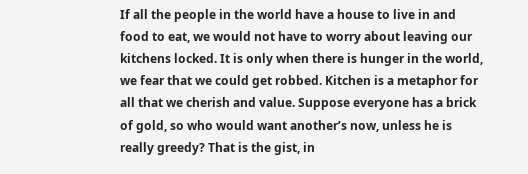If all the people in the world have a house to live in and food to eat, we would not have to worry about leaving our kitchens locked. It is only when there is hunger in the world, we fear that we could get robbed. Kitchen is a metaphor for all that we cherish and value. Suppose everyone has a brick of gold, so who would want another’s now, unless he is really greedy? That is the gist, in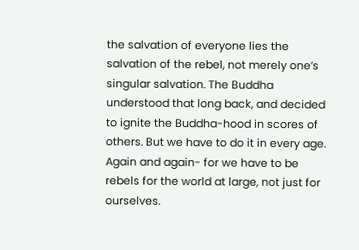the salvation of everyone lies the salvation of the rebel, not merely one’s singular salvation. The Buddha understood that long back, and decided to ignite the Buddha-hood in scores of others. But we have to do it in every age. Again and again- for we have to be rebels for the world at large, not just for ourselves.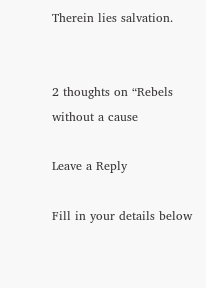Therein lies salvation.


2 thoughts on “Rebels without a cause

Leave a Reply

Fill in your details below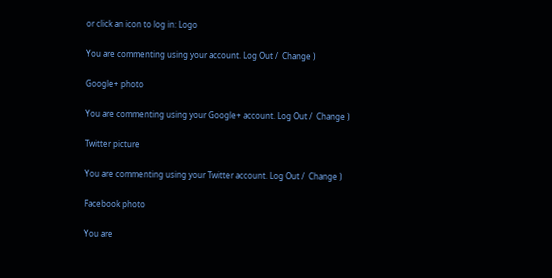or click an icon to log in: Logo

You are commenting using your account. Log Out /  Change )

Google+ photo

You are commenting using your Google+ account. Log Out /  Change )

Twitter picture

You are commenting using your Twitter account. Log Out /  Change )

Facebook photo

You are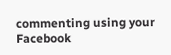commenting using your Facebook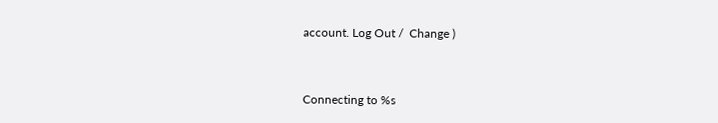account. Log Out /  Change )


Connecting to %s